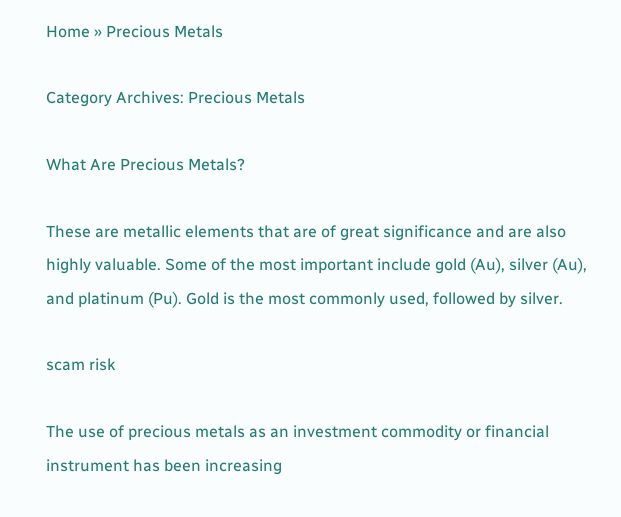Home » Precious Metals

Category Archives: Precious Metals

What Are Precious Metals?

These are metallic elements that are of great significance and are also highly valuable. Some of the most important include gold (Au), silver (Au), and platinum (Pu). Gold is the most commonly used, followed by silver.

scam risk

The use of precious metals as an investment commodity or financial instrument has been increasing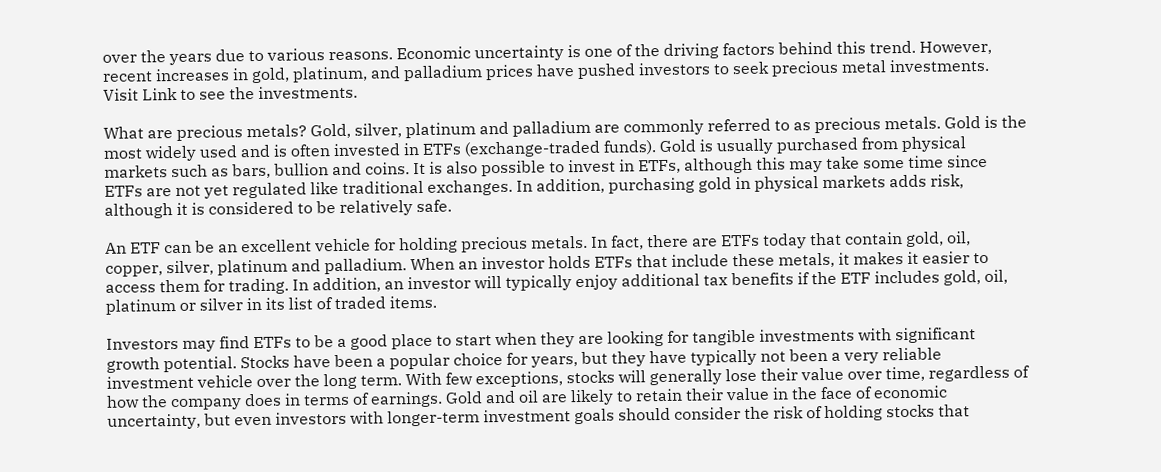over the years due to various reasons. Economic uncertainty is one of the driving factors behind this trend. However, recent increases in gold, platinum, and palladium prices have pushed investors to seek precious metal investments. Visit Link to see the investments.

What are precious metals? Gold, silver, platinum and palladium are commonly referred to as precious metals. Gold is the most widely used and is often invested in ETFs (exchange-traded funds). Gold is usually purchased from physical markets such as bars, bullion and coins. It is also possible to invest in ETFs, although this may take some time since ETFs are not yet regulated like traditional exchanges. In addition, purchasing gold in physical markets adds risk, although it is considered to be relatively safe.

An ETF can be an excellent vehicle for holding precious metals. In fact, there are ETFs today that contain gold, oil, copper, silver, platinum and palladium. When an investor holds ETFs that include these metals, it makes it easier to access them for trading. In addition, an investor will typically enjoy additional tax benefits if the ETF includes gold, oil, platinum or silver in its list of traded items.

Investors may find ETFs to be a good place to start when they are looking for tangible investments with significant growth potential. Stocks have been a popular choice for years, but they have typically not been a very reliable investment vehicle over the long term. With few exceptions, stocks will generally lose their value over time, regardless of how the company does in terms of earnings. Gold and oil are likely to retain their value in the face of economic uncertainty, but even investors with longer-term investment goals should consider the risk of holding stocks that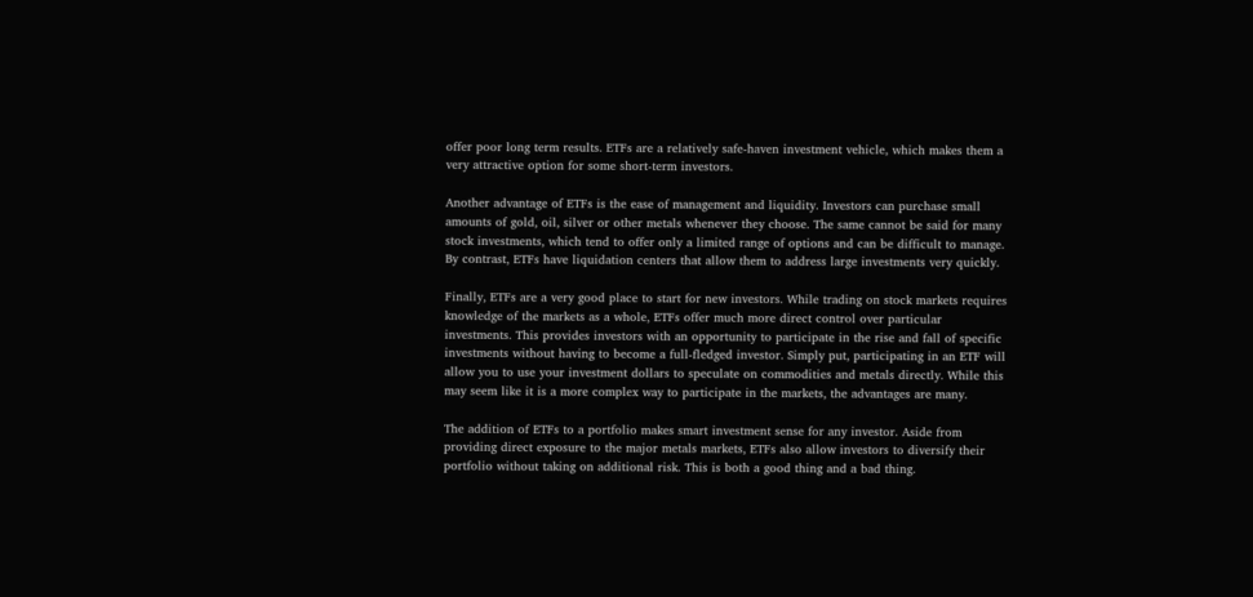offer poor long term results. ETFs are a relatively safe-haven investment vehicle, which makes them a very attractive option for some short-term investors.

Another advantage of ETFs is the ease of management and liquidity. Investors can purchase small amounts of gold, oil, silver or other metals whenever they choose. The same cannot be said for many stock investments, which tend to offer only a limited range of options and can be difficult to manage. By contrast, ETFs have liquidation centers that allow them to address large investments very quickly.

Finally, ETFs are a very good place to start for new investors. While trading on stock markets requires knowledge of the markets as a whole, ETFs offer much more direct control over particular investments. This provides investors with an opportunity to participate in the rise and fall of specific investments without having to become a full-fledged investor. Simply put, participating in an ETF will allow you to use your investment dollars to speculate on commodities and metals directly. While this may seem like it is a more complex way to participate in the markets, the advantages are many.

The addition of ETFs to a portfolio makes smart investment sense for any investor. Aside from providing direct exposure to the major metals markets, ETFs also allow investors to diversify their portfolio without taking on additional risk. This is both a good thing and a bad thing.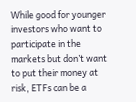While good for younger investors who want to participate in the markets but don’t want to put their money at risk, ETFs can be a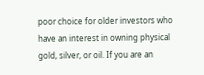poor choice for older investors who have an interest in owning physical gold, silver, or oil. If you are an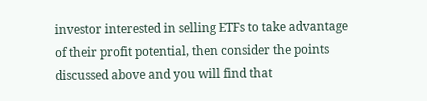investor interested in selling ETFs to take advantage of their profit potential, then consider the points discussed above and you will find that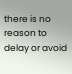there is no reason to delay or avoid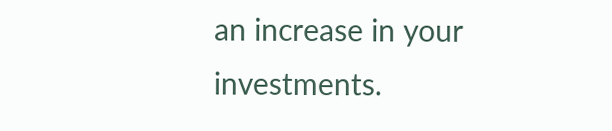an increase in your investments.